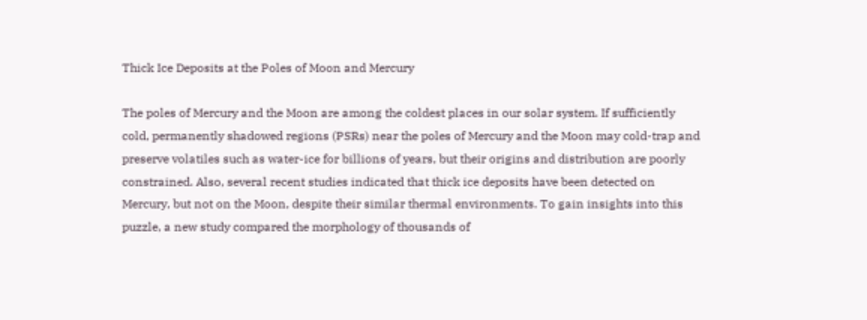Thick Ice Deposits at the Poles of Moon and Mercury

The poles of Mercury and the Moon are among the coldest places in our solar system. If sufficiently cold, permanently shadowed regions (PSRs) near the poles of Mercury and the Moon may cold-trap and preserve volatiles such as water-ice for billions of years, but their origins and distribution are poorly constrained. Also, several recent studies indicated that thick ice deposits have been detected on Mercury, but not on the Moon, despite their similar thermal environments. To gain insights into this puzzle, a new study compared the morphology of thousands of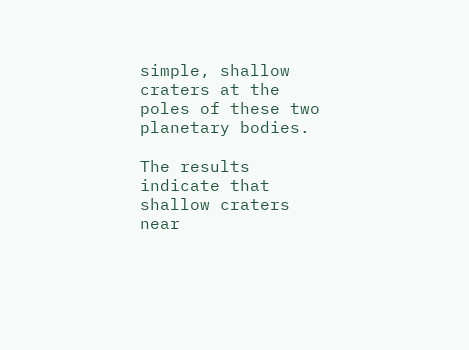simple, shallow craters at the poles of these two planetary bodies.

The results indicate that shallow craters near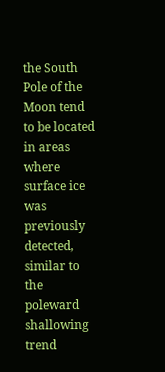the South Pole of the Moon tend to be located in areas where surface ice was previously detected, similar to the poleward shallowing trend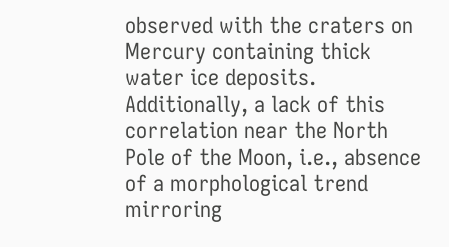observed with the craters on Mercury containing thick water ice deposits. Additionally, a lack of this correlation near the North Pole of the Moon, i.e., absence of a morphological trend mirroring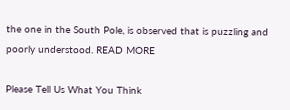the one in the South Pole, is observed that is puzzling and poorly understood. READ MORE

Please Tell Us What You Think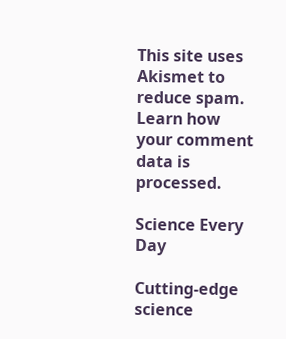This site uses Akismet to reduce spam. Learn how your comment data is processed.

Science Every Day

Cutting-edge science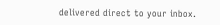delivered direct to your inbox.